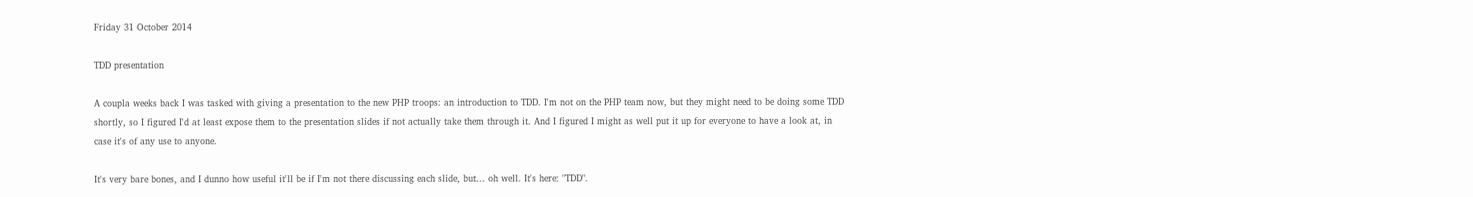Friday 31 October 2014

TDD presentation

A coupla weeks back I was tasked with giving a presentation to the new PHP troops: an introduction to TDD. I'm not on the PHP team now, but they might need to be doing some TDD shortly, so I figured I'd at least expose them to the presentation slides if not actually take them through it. And I figured I might as well put it up for everyone to have a look at, in case it's of any use to anyone.

It's very bare bones, and I dunno how useful it'll be if I'm not there discussing each slide, but... oh well. It's here: "TDD".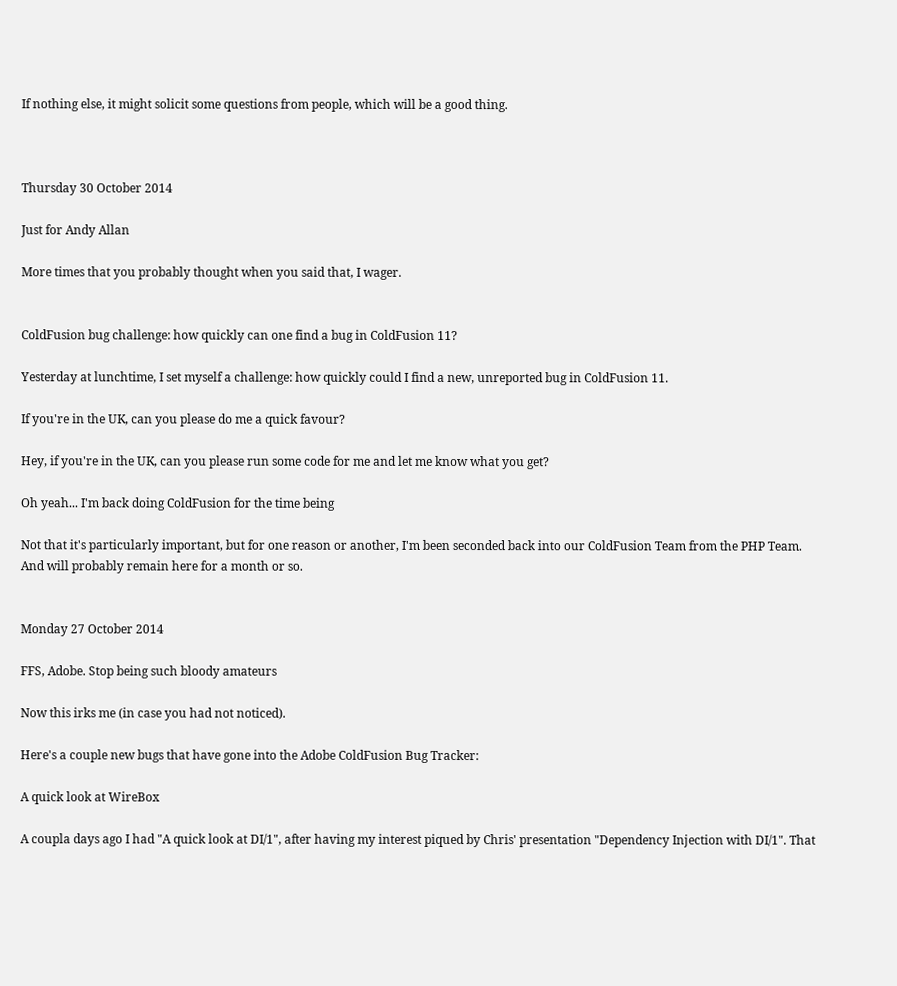If nothing else, it might solicit some questions from people, which will be a good thing.



Thursday 30 October 2014

Just for Andy Allan

More times that you probably thought when you said that, I wager.


ColdFusion bug challenge: how quickly can one find a bug in ColdFusion 11?

Yesterday at lunchtime, I set myself a challenge: how quickly could I find a new, unreported bug in ColdFusion 11.

If you're in the UK, can you please do me a quick favour?

Hey, if you're in the UK, can you please run some code for me and let me know what you get?

Oh yeah... I'm back doing ColdFusion for the time being

Not that it's particularly important, but for one reason or another, I'm been seconded back into our ColdFusion Team from the PHP Team. And will probably remain here for a month or so.


Monday 27 October 2014

FFS, Adobe. Stop being such bloody amateurs

Now this irks me (in case you had not noticed).

Here's a couple new bugs that have gone into the Adobe ColdFusion Bug Tracker:

A quick look at WireBox

A coupla days ago I had "A quick look at DI/1", after having my interest piqued by Chris' presentation "Dependency Injection with DI/1". That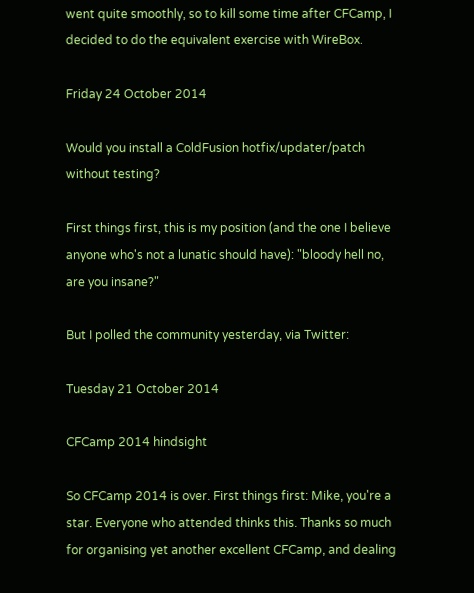went quite smoothly, so to kill some time after CFCamp, I decided to do the equivalent exercise with WireBox.

Friday 24 October 2014

Would you install a ColdFusion hotfix/updater/patch without testing?

First things first, this is my position (and the one I believe anyone who's not a lunatic should have): "bloody hell no, are you insane?"

But I polled the community yesterday, via Twitter:

Tuesday 21 October 2014

CFCamp 2014 hindsight

So CFCamp 2014 is over. First things first: Mike, you're a star. Everyone who attended thinks this. Thanks so much for organising yet another excellent CFCamp, and dealing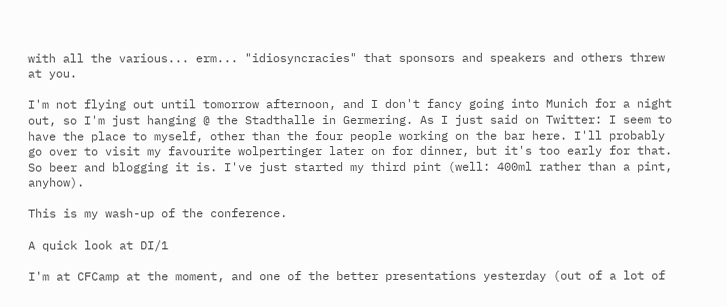with all the various... erm... "idiosyncracies" that sponsors and speakers and others threw at you.

I'm not flying out until tomorrow afternoon, and I don't fancy going into Munich for a night out, so I'm just hanging @ the Stadthalle in Germering. As I just said on Twitter: I seem to have the place to myself, other than the four people working on the bar here. I'll probably go over to visit my favourite wolpertinger later on for dinner, but it's too early for that. So beer and blogging it is. I've just started my third pint (well: 400ml rather than a pint, anyhow).

This is my wash-up of the conference.

A quick look at DI/1

I'm at CFCamp at the moment, and one of the better presentations yesterday (out of a lot of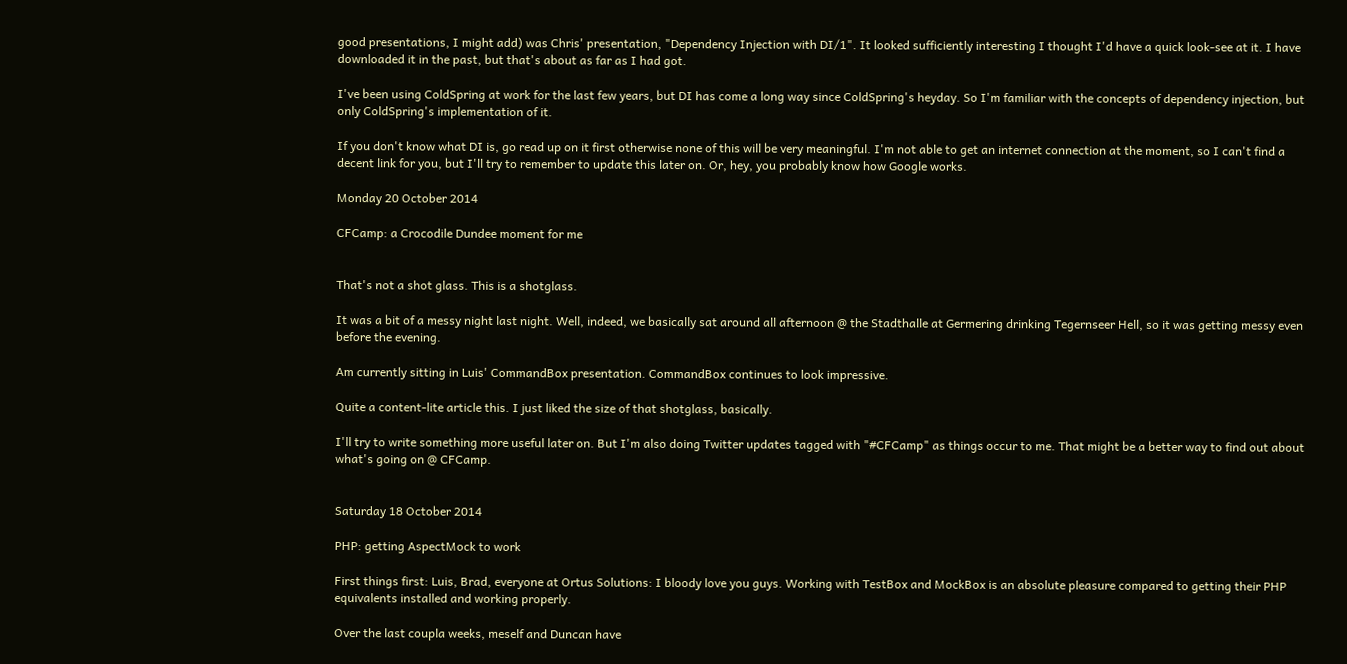good presentations, I might add) was Chris' presentation, "Dependency Injection with DI/1". It looked sufficiently interesting I thought I'd have a quick look-see at it. I have downloaded it in the past, but that's about as far as I had got.

I've been using ColdSpring at work for the last few years, but DI has come a long way since ColdSpring's heyday. So I'm familiar with the concepts of dependency injection, but only ColdSpring's implementation of it.

If you don't know what DI is, go read up on it first otherwise none of this will be very meaningful. I'm not able to get an internet connection at the moment, so I can't find a decent link for you, but I'll try to remember to update this later on. Or, hey, you probably know how Google works.

Monday 20 October 2014

CFCamp: a Crocodile Dundee moment for me


That's not a shot glass. This is a shotglass.

It was a bit of a messy night last night. Well, indeed, we basically sat around all afternoon @ the Stadthalle at Germering drinking Tegernseer Hell, so it was getting messy even before the evening.

Am currently sitting in Luis' CommandBox presentation. CommandBox continues to look impressive.

Quite a content-lite article this. I just liked the size of that shotglass, basically.

I'll try to write something more useful later on. But I'm also doing Twitter updates tagged with "#CFCamp" as things occur to me. That might be a better way to find out about what's going on @ CFCamp.


Saturday 18 October 2014

PHP: getting AspectMock to work

First things first: Luis, Brad, everyone at Ortus Solutions: I bloody love you guys. Working with TestBox and MockBox is an absolute pleasure compared to getting their PHP equivalents installed and working properly.

Over the last coupla weeks, meself and Duncan have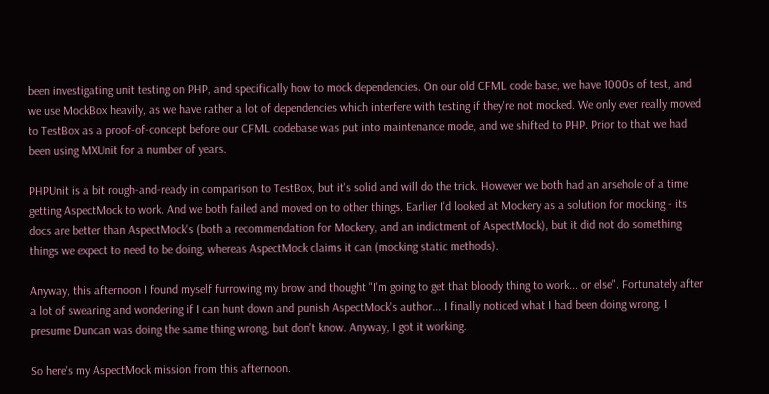been investigating unit testing on PHP, and specifically how to mock dependencies. On our old CFML code base, we have 1000s of test, and we use MockBox heavily, as we have rather a lot of dependencies which interfere with testing if they're not mocked. We only ever really moved to TestBox as a proof-of-concept before our CFML codebase was put into maintenance mode, and we shifted to PHP. Prior to that we had been using MXUnit for a number of years.

PHPUnit is a bit rough-and-ready in comparison to TestBox, but it's solid and will do the trick. However we both had an arsehole of a time getting AspectMock to work. And we both failed and moved on to other things. Earlier I'd looked at Mockery as a solution for mocking - its docs are better than AspectMock's (both a recommendation for Mockery, and an indictment of AspectMock), but it did not do something things we expect to need to be doing, whereas AspectMock claims it can (mocking static methods).

Anyway, this afternoon I found myself furrowing my brow and thought "I'm going to get that bloody thing to work... or else". Fortunately after a lot of swearing and wondering if I can hunt down and punish AspectMock's author... I finally noticed what I had been doing wrong. I presume Duncan was doing the same thing wrong, but don't know. Anyway, I got it working.

So here's my AspectMock mission from this afternoon.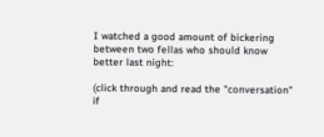I watched a good amount of bickering between two fellas who should know better last night:

(click through and read the "conversation" if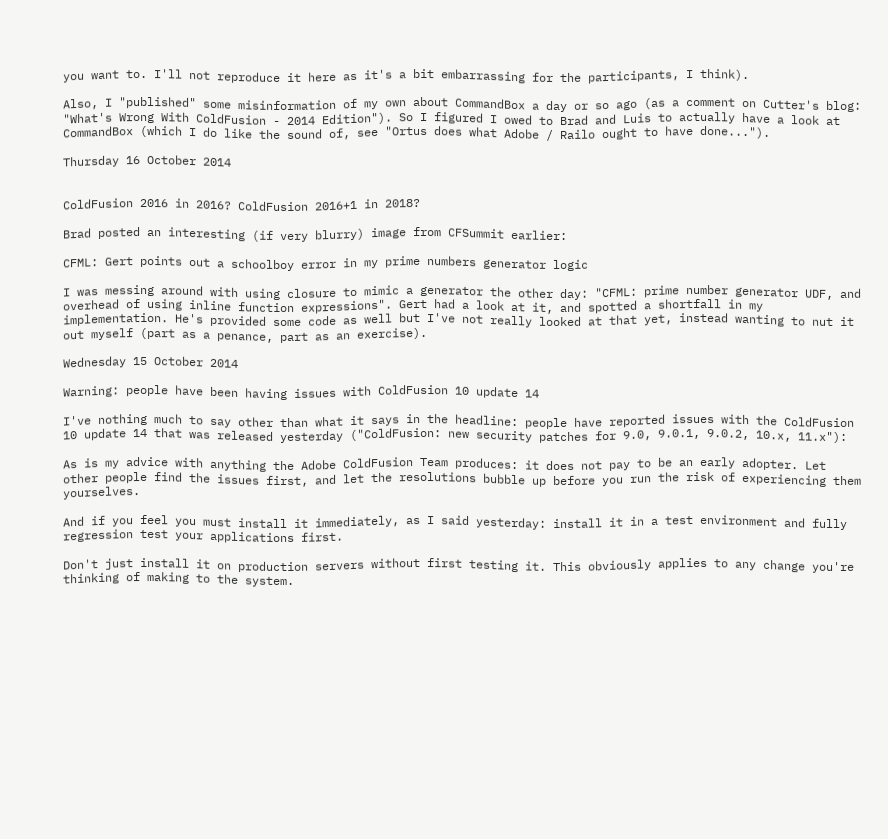you want to. I'll not reproduce it here as it's a bit embarrassing for the participants, I think).

Also, I "published" some misinformation of my own about CommandBox a day or so ago (as a comment on Cutter's blog:  "What's Wrong With ColdFusion - 2014 Edition"). So I figured I owed to Brad and Luis to actually have a look at CommandBox (which I do like the sound of, see "Ortus does what Adobe / Railo ought to have done...").

Thursday 16 October 2014


ColdFusion 2016 in 2016? ColdFusion 2016+1 in 2018?

Brad posted an interesting (if very blurry) image from CFSummit earlier:

CFML: Gert points out a schoolboy error in my prime numbers generator logic

I was messing around with using closure to mimic a generator the other day: "CFML: prime number generator UDF, and overhead of using inline function expressions". Gert had a look at it, and spotted a shortfall in my implementation. He's provided some code as well but I've not really looked at that yet, instead wanting to nut it out myself (part as a penance, part as an exercise).

Wednesday 15 October 2014

Warning: people have been having issues with ColdFusion 10 update 14

I've nothing much to say other than what it says in the headline: people have reported issues with the ColdFusion 10 update 14 that was released yesterday ("ColdFusion: new security patches for 9.0, 9.0.1, 9.0.2, 10.x, 11.x"):

As is my advice with anything the Adobe ColdFusion Team produces: it does not pay to be an early adopter. Let other people find the issues first, and let the resolutions bubble up before you run the risk of experiencing them yourselves.

And if you feel you must install it immediately, as I said yesterday: install it in a test environment and fully regression test your applications first.

Don't just install it on production servers without first testing it. This obviously applies to any change you're thinking of making to the system.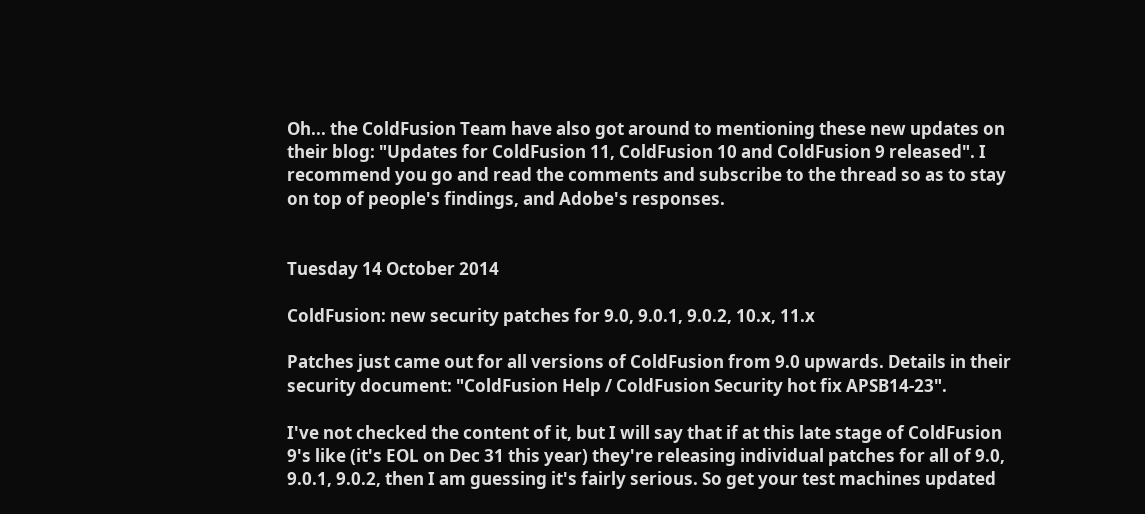Oh... the ColdFusion Team have also got around to mentioning these new updates on their blog: "Updates for ColdFusion 11, ColdFusion 10 and ColdFusion 9 released". I recommend you go and read the comments and subscribe to the thread so as to stay on top of people's findings, and Adobe's responses.


Tuesday 14 October 2014

ColdFusion: new security patches for 9.0, 9.0.1, 9.0.2, 10.x, 11.x

Patches just came out for all versions of ColdFusion from 9.0 upwards. Details in their security document: "ColdFusion Help / ColdFusion Security hot fix APSB14-23".

I've not checked the content of it, but I will say that if at this late stage of ColdFusion 9's like (it's EOL on Dec 31 this year) they're releasing individual patches for all of 9.0, 9.0.1, 9.0.2, then I am guessing it's fairly serious. So get your test machines updated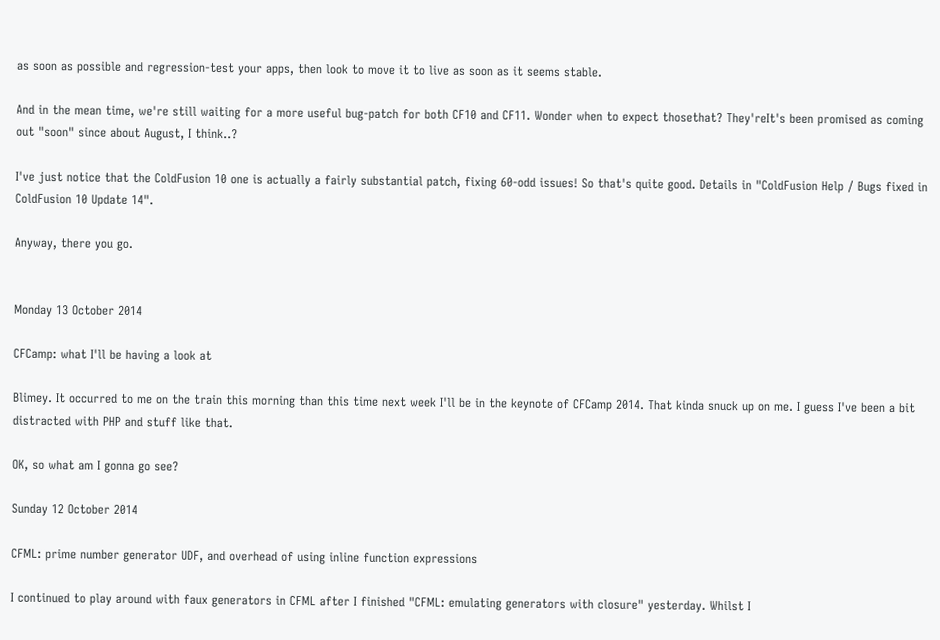as soon as possible and regression-test your apps, then look to move it to live as soon as it seems stable.

And in the mean time, we're still waiting for a more useful bug-patch for both CF10 and CF11. Wonder when to expect thosethat? They'reIt's been promised as coming out "soon" since about August, I think..?

I've just notice that the ColdFusion 10 one is actually a fairly substantial patch, fixing 60-odd issues! So that's quite good. Details in "ColdFusion Help / Bugs fixed in ColdFusion 10 Update 14".

Anyway, there you go.


Monday 13 October 2014

CFCamp: what I'll be having a look at

Blimey. It occurred to me on the train this morning than this time next week I'll be in the keynote of CFCamp 2014. That kinda snuck up on me. I guess I've been a bit distracted with PHP and stuff like that.

OK, so what am I gonna go see?

Sunday 12 October 2014

CFML: prime number generator UDF, and overhead of using inline function expressions

I continued to play around with faux generators in CFML after I finished "CFML: emulating generators with closure" yesterday. Whilst I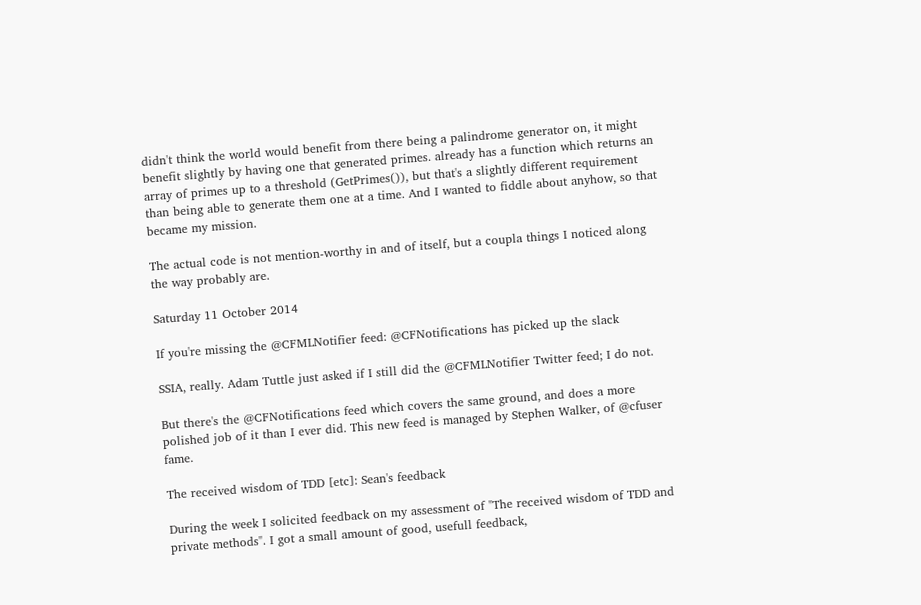didn't think the world would benefit from there being a palindrome generator on, it might benefit slightly by having one that generated primes. already has a function which returns an array of primes up to a threshold (GetPrimes()), but that's a slightly different requirement than being able to generate them one at a time. And I wanted to fiddle about anyhow, so that became my mission.

The actual code is not mention-worthy in and of itself, but a coupla things I noticed along the way probably are.

Saturday 11 October 2014

If you're missing the @CFMLNotifier feed: @CFNotifications has picked up the slack

SSIA, really. Adam Tuttle just asked if I still did the @CFMLNotifier Twitter feed; I do not.

But there's the @CFNotifications feed which covers the same ground, and does a more polished job of it than I ever did. This new feed is managed by Stephen Walker, of @cfuser fame.

The received wisdom of TDD [etc]: Sean's feedback

During the week I solicited feedback on my assessment of "The received wisdom of TDD and private methods". I got a small amount of good, usefull feedback,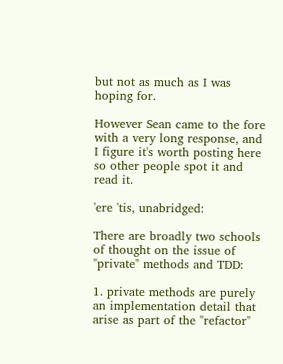but not as much as I was hoping for.

However Sean came to the fore with a very long response, and I figure it's worth posting here so other people spot it and read it.

'ere 'tis, unabridged:

There are broadly two schools of thought on the issue of "private" methods and TDD:

1. private methods are purely an implementation detail that arise as part of the "refactor"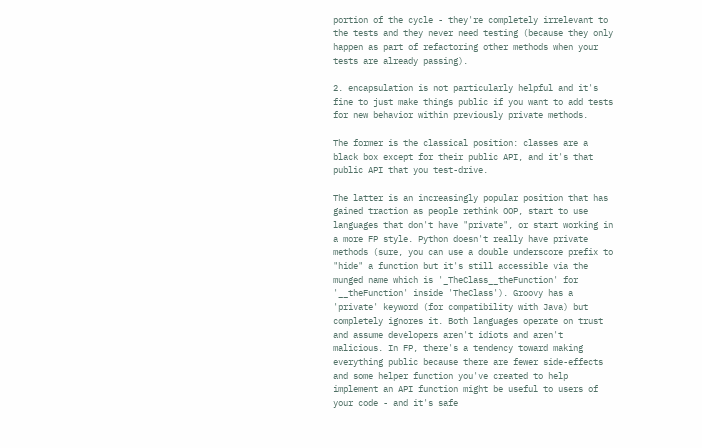portion of the cycle - they're completely irrelevant to the tests and they never need testing (because they only happen as part of refactoring other methods when your tests are already passing).

2. encapsulation is not particularly helpful and it's fine to just make things public if you want to add tests for new behavior within previously private methods.

The former is the classical position: classes are a black box except for their public API, and it's that public API that you test-drive.

The latter is an increasingly popular position that has gained traction as people rethink OOP, start to use languages that don't have "private", or start working in a more FP style. Python doesn't really have private methods (sure, you can use a double underscore prefix to "hide" a function but it's still accessible via the munged name which is '_TheClass__theFunction' for '__theFunction' inside 'TheClass'). Groovy has a 'private' keyword (for compatibility with Java) but completely ignores it. Both languages operate on trust and assume developers aren't idiots and aren't malicious. In FP, there's a tendency toward making everything public because there are fewer side-effects and some helper function you've created to help implement an API function might be useful to users of your code - and it's safe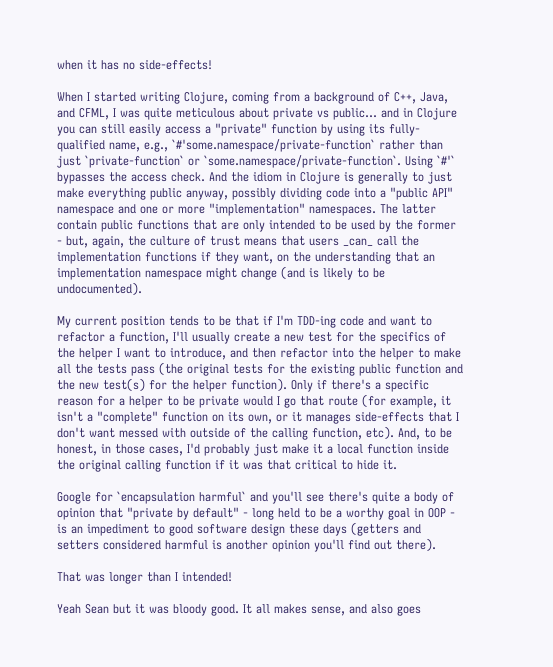when it has no side-effects!

When I started writing Clojure, coming from a background of C++, Java, and CFML, I was quite meticulous about private vs public... and in Clojure you can still easily access a "private" function by using its fully-qualified name, e.g., `#'some.namespace/private-function` rather than just `private-function` or `some.namespace/private-function`. Using `#'` bypasses the access check. And the idiom in Clojure is generally to just make everything public anyway, possibly dividing code into a "public API" namespace and one or more "implementation" namespaces. The latter contain public functions that are only intended to be used by the former - but, again, the culture of trust means that users _can_ call the implementation functions if they want, on the understanding that an implementation namespace might change (and is likely to be undocumented).

My current position tends to be that if I'm TDD-ing code and want to refactor a function, I'll usually create a new test for the specifics of the helper I want to introduce, and then refactor into the helper to make all the tests pass (the original tests for the existing public function and the new test(s) for the helper function). Only if there's a specific reason for a helper to be private would I go that route (for example, it isn't a "complete" function on its own, or it manages side-effects that I don't want messed with outside of the calling function, etc). And, to be honest, in those cases, I'd probably just make it a local function inside the original calling function if it was that critical to hide it.

Google for `encapsulation harmful` and you'll see there's quite a body of opinion that "private by default" - long held to be a worthy goal in OOP - is an impediment to good software design these days (getters and setters considered harmful is another opinion you'll find out there).

That was longer than I intended!

Yeah Sean but it was bloody good. It all makes sense, and also goes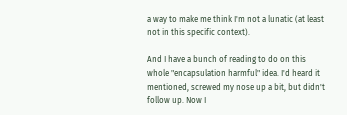a way to make me think I'm not a lunatic (at least not in this specific context).

And I have a bunch of reading to do on this whole "encapsulation harmful" idea. I'd heard it mentioned, screwed my nose up a bit, but didn't follow up. Now I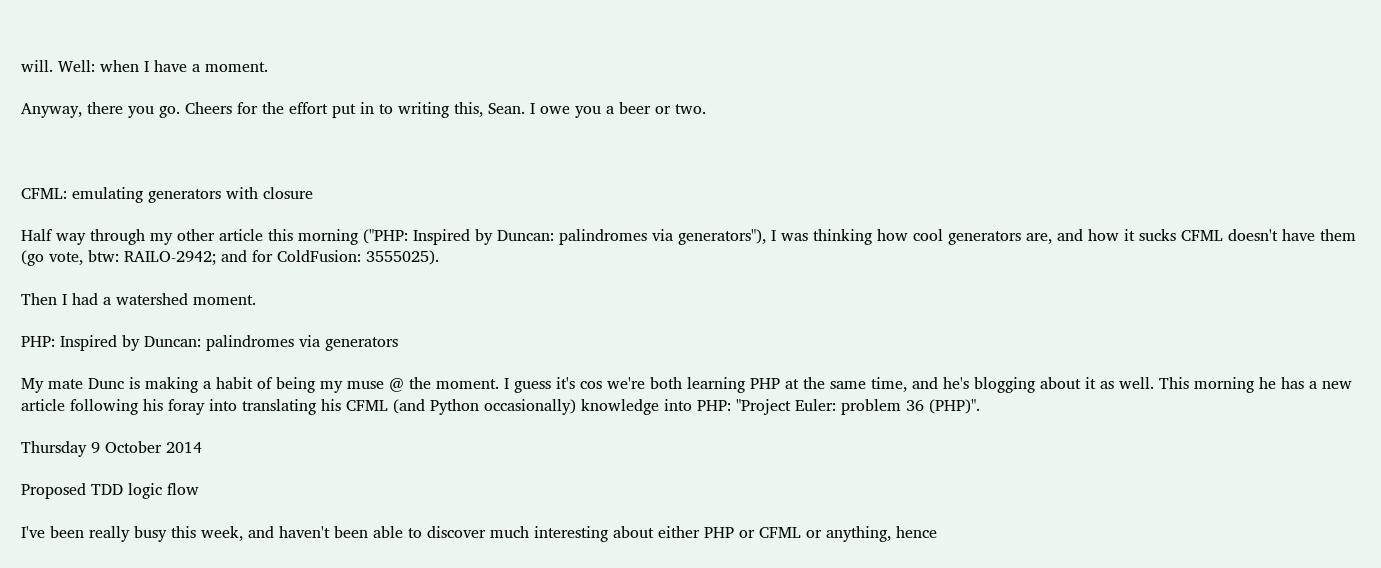will. Well: when I have a moment.

Anyway, there you go. Cheers for the effort put in to writing this, Sean. I owe you a beer or two.



CFML: emulating generators with closure

Half way through my other article this morning ("PHP: Inspired by Duncan: palindromes via generators"), I was thinking how cool generators are, and how it sucks CFML doesn't have them (go vote, btw: RAILO-2942; and for ColdFusion: 3555025).

Then I had a watershed moment.

PHP: Inspired by Duncan: palindromes via generators

My mate Dunc is making a habit of being my muse @ the moment. I guess it's cos we're both learning PHP at the same time, and he's blogging about it as well. This morning he has a new article following his foray into translating his CFML (and Python occasionally) knowledge into PHP: "Project Euler: problem 36 (PHP)".

Thursday 9 October 2014

Proposed TDD logic flow

I've been really busy this week, and haven't been able to discover much interesting about either PHP or CFML or anything, hence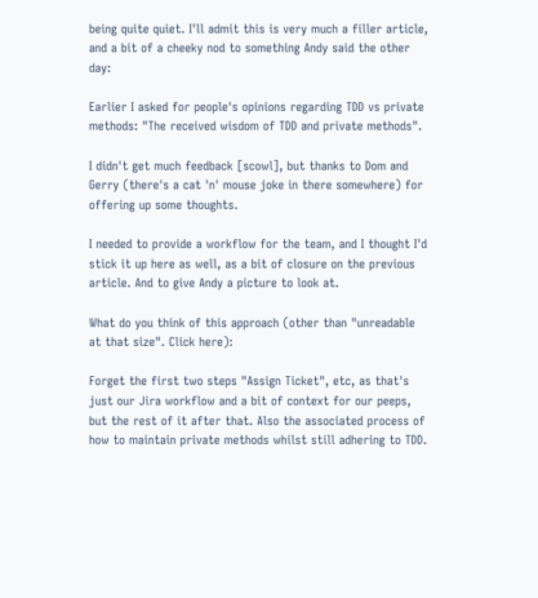being quite quiet. I'll admit this is very much a filler article, and a bit of a cheeky nod to something Andy said the other day:

Earlier I asked for people's opinions regarding TDD vs private methods: "The received wisdom of TDD and private methods".

I didn't get much feedback [scowl], but thanks to Dom and Gerry (there's a cat 'n' mouse joke in there somewhere) for offering up some thoughts.

I needed to provide a workflow for the team, and I thought I'd stick it up here as well, as a bit of closure on the previous article. And to give Andy a picture to look at.

What do you think of this approach (other than "unreadable at that size". Click here):

Forget the first two steps "Assign Ticket", etc, as that's just our Jira workflow and a bit of context for our peeps, but the rest of it after that. Also the associated process of how to maintain private methods whilst still adhering to TDD.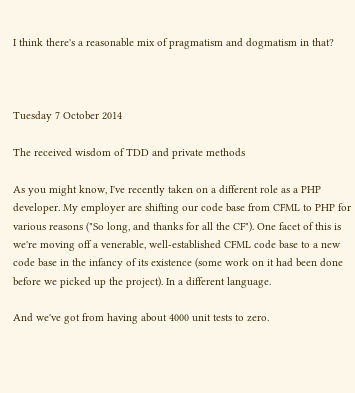I think there's a reasonable mix of pragmatism and dogmatism in that?



Tuesday 7 October 2014

The received wisdom of TDD and private methods

As you might know, I've recently taken on a different role as a PHP developer. My employer are shifting our code base from CFML to PHP for various reasons ("So long, and thanks for all the CF"). One facet of this is we're moving off a venerable, well-established CFML code base to a new code base in the infancy of its existence (some work on it had been done before we picked up the project). In a different language.

And we've got from having about 4000 unit tests to zero.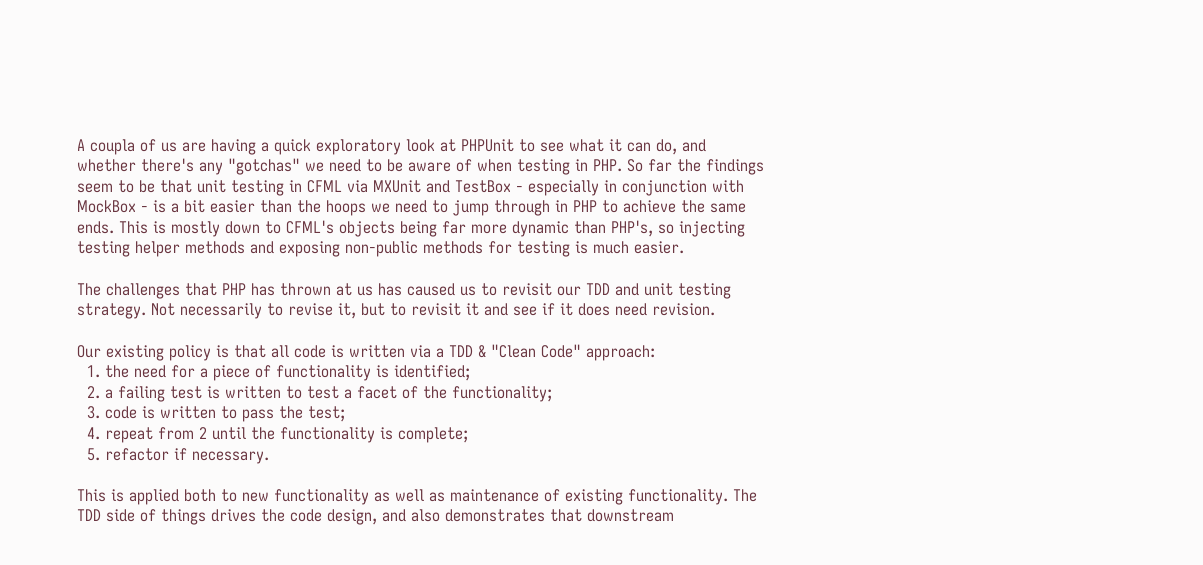A coupla of us are having a quick exploratory look at PHPUnit to see what it can do, and whether there's any "gotchas" we need to be aware of when testing in PHP. So far the findings seem to be that unit testing in CFML via MXUnit and TestBox - especially in conjunction with MockBox - is a bit easier than the hoops we need to jump through in PHP to achieve the same ends. This is mostly down to CFML's objects being far more dynamic than PHP's, so injecting testing helper methods and exposing non-public methods for testing is much easier.

The challenges that PHP has thrown at us has caused us to revisit our TDD and unit testing strategy. Not necessarily to revise it, but to revisit it and see if it does need revision.

Our existing policy is that all code is written via a TDD & "Clean Code" approach:
  1. the need for a piece of functionality is identified;
  2. a failing test is written to test a facet of the functionality;
  3. code is written to pass the test;
  4. repeat from 2 until the functionality is complete;
  5. refactor if necessary.

This is applied both to new functionality as well as maintenance of existing functionality. The TDD side of things drives the code design, and also demonstrates that downstream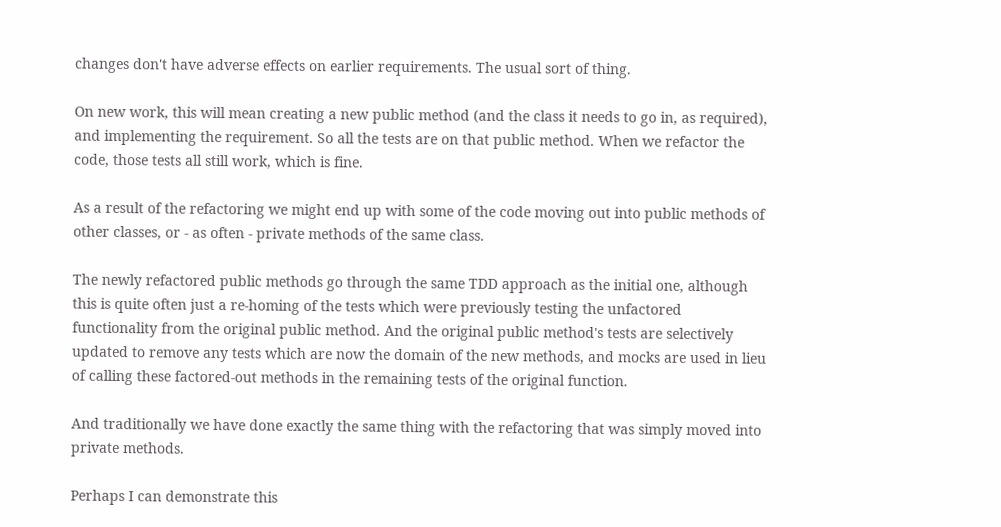changes don't have adverse effects on earlier requirements. The usual sort of thing.

On new work, this will mean creating a new public method (and the class it needs to go in, as required), and implementing the requirement. So all the tests are on that public method. When we refactor the code, those tests all still work, which is fine.

As a result of the refactoring we might end up with some of the code moving out into public methods of other classes, or - as often - private methods of the same class.

The newly refactored public methods go through the same TDD approach as the initial one, although this is quite often just a re-homing of the tests which were previously testing the unfactored functionality from the original public method. And the original public method's tests are selectively updated to remove any tests which are now the domain of the new methods, and mocks are used in lieu of calling these factored-out methods in the remaining tests of the original function.

And traditionally we have done exactly the same thing with the refactoring that was simply moved into private methods.

Perhaps I can demonstrate this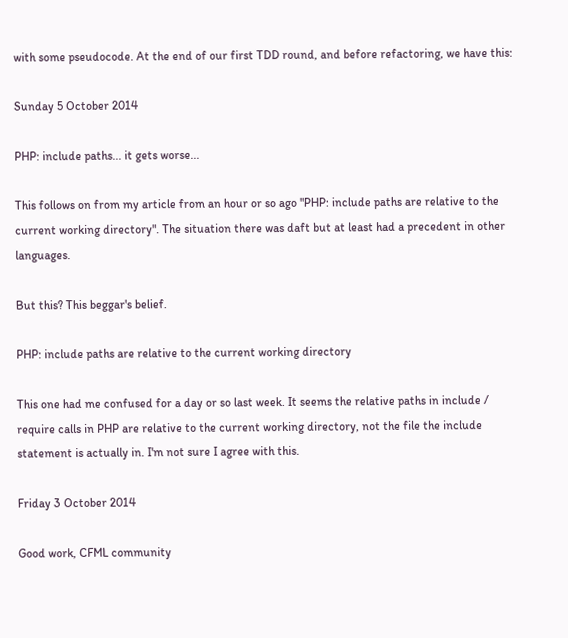with some pseudocode. At the end of our first TDD round, and before refactoring, we have this:

Sunday 5 October 2014

PHP: include paths... it gets worse...

This follows on from my article from an hour or so ago "PHP: include paths are relative to the current working directory". The situation there was daft but at least had a precedent in other languages.

But this? This beggar's belief.

PHP: include paths are relative to the current working directory

This one had me confused for a day or so last week. It seems the relative paths in include / require calls in PHP are relative to the current working directory, not the file the include statement is actually in. I'm not sure I agree with this.

Friday 3 October 2014

Good work, CFML community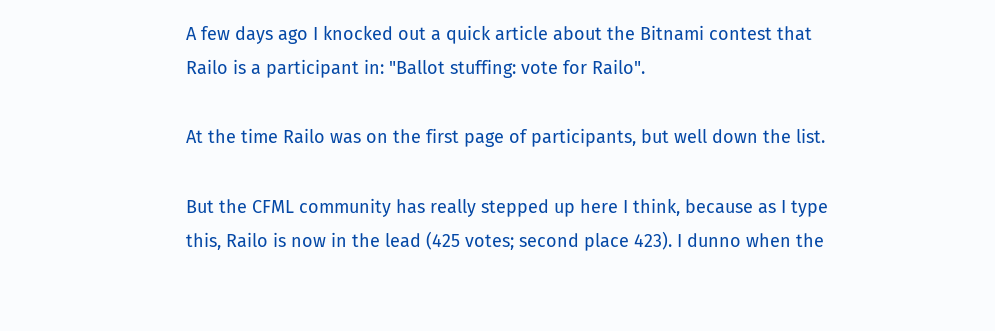A few days ago I knocked out a quick article about the Bitnami contest that Railo is a participant in: "Ballot stuffing: vote for Railo".

At the time Railo was on the first page of participants, but well down the list.

But the CFML community has really stepped up here I think, because as I type this, Railo is now in the lead (425 votes; second place 423). I dunno when the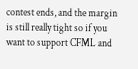contest ends, and the margin is still really tight so if you want to support CFML and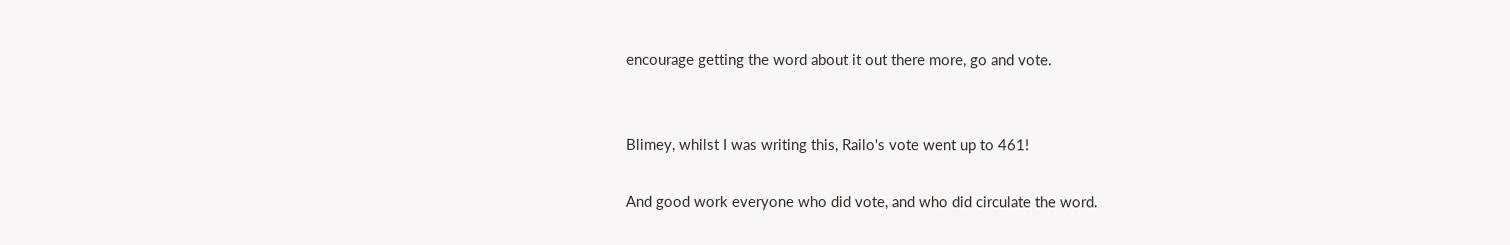encourage getting the word about it out there more, go and vote.


Blimey, whilst I was writing this, Railo's vote went up to 461!

And good work everyone who did vote, and who did circulate the word.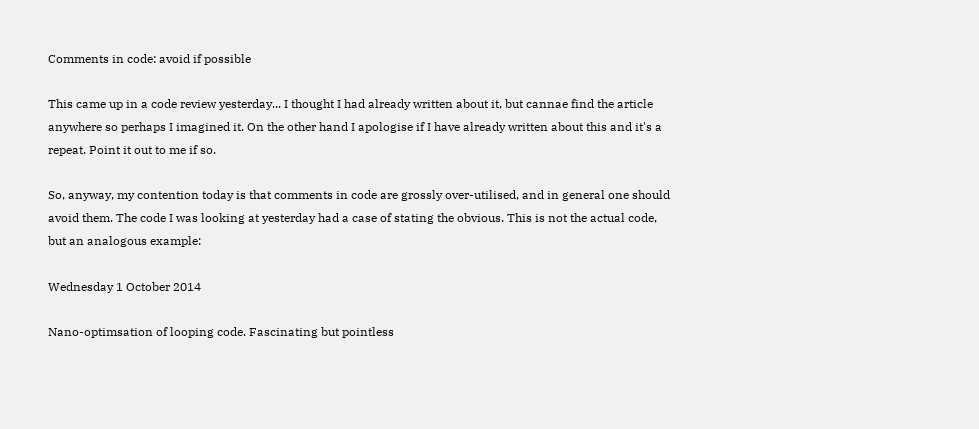Comments in code: avoid if possible

This came up in a code review yesterday... I thought I had already written about it, but cannae find the article anywhere so perhaps I imagined it. On the other hand I apologise if I have already written about this and it's a repeat. Point it out to me if so.

So, anyway, my contention today is that comments in code are grossly over-utilised, and in general one should avoid them. The code I was looking at yesterday had a case of stating the obvious. This is not the actual code, but an analogous example:

Wednesday 1 October 2014

Nano-optimsation of looping code. Fascinating but pointless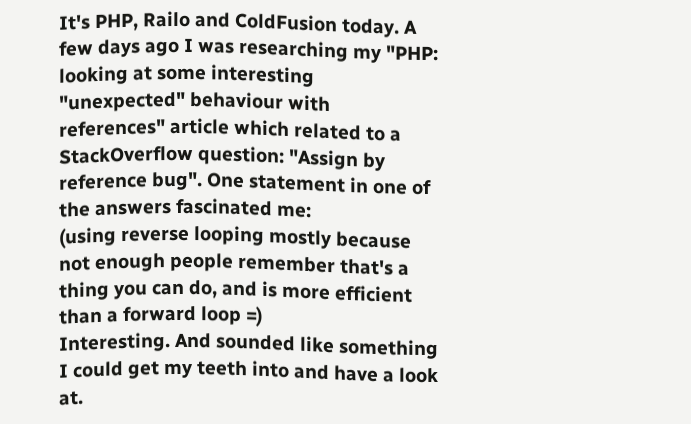It's PHP, Railo and ColdFusion today. A few days ago I was researching my "PHP: looking at some interesting "unexpected" behaviour with references" article which related to a StackOverflow question: "Assign by reference bug". One statement in one of the answers fascinated me:
(using reverse looping mostly because not enough people remember that's a thing you can do, and is more efficient than a forward loop =)
Interesting. And sounded like something I could get my teeth into and have a look at.